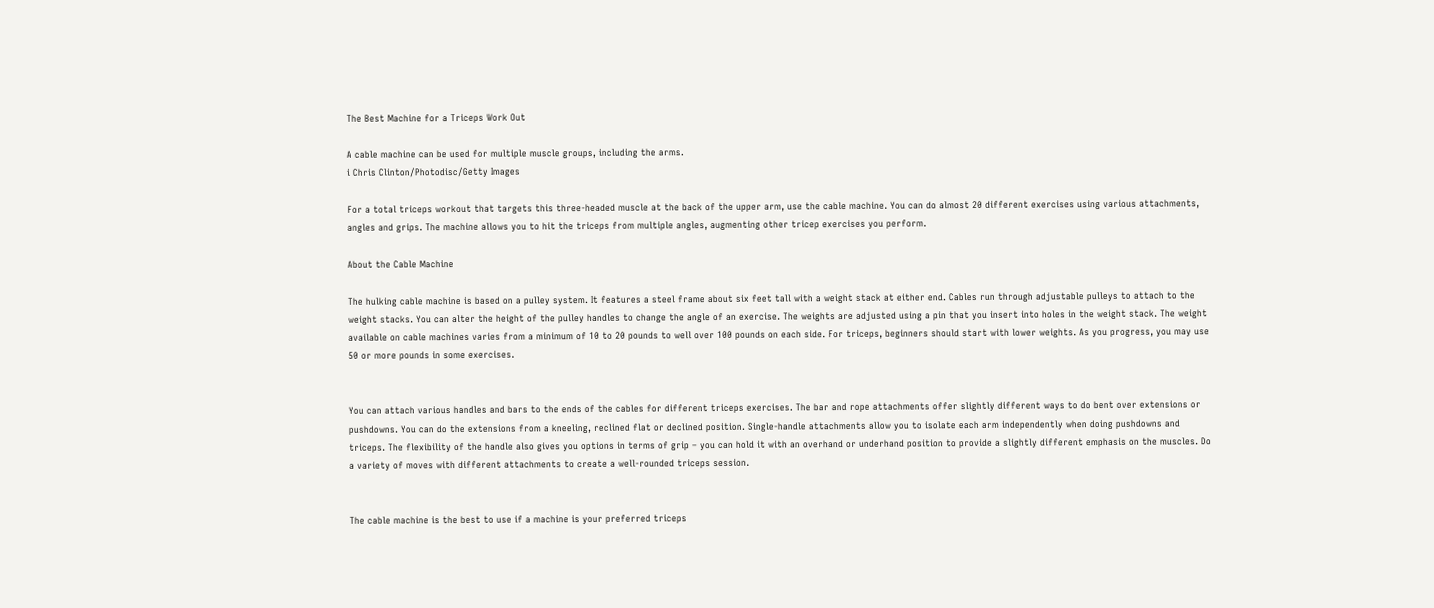The Best Machine for a Triceps Work Out

A cable machine can be used for multiple muscle groups, including the arms.
i Chris Clinton/Photodisc/Getty Images

For a total triceps workout that targets this three-headed muscle at the back of the upper arm, use the cable machine. You can do almost 20 different exercises using various attachments, angles and grips. The machine allows you to hit the triceps from multiple angles, augmenting other tricep exercises you perform.

About the Cable Machine

The hulking cable machine is based on a pulley system. It features a steel frame about six feet tall with a weight stack at either end. Cables run through adjustable pulleys to attach to the weight stacks. You can alter the height of the pulley handles to change the angle of an exercise. The weights are adjusted using a pin that you insert into holes in the weight stack. The weight available on cable machines varies from a minimum of 10 to 20 pounds to well over 100 pounds on each side. For triceps, beginners should start with lower weights. As you progress, you may use 50 or more pounds in some exercises.


You can attach various handles and bars to the ends of the cables for different triceps exercises. The bar and rope attachments offer slightly different ways to do bent over extensions or pushdowns. You can do the extensions from a kneeling, reclined flat or declined position. Single-handle attachments allow you to isolate each arm independently when doing pushdowns and triceps. The flexibility of the handle also gives you options in terms of grip – you can hold it with an overhand or underhand position to provide a slightly different emphasis on the muscles. Do a variety of moves with different attachments to create a well-rounded triceps session.


The cable machine is the best to use if a machine is your preferred triceps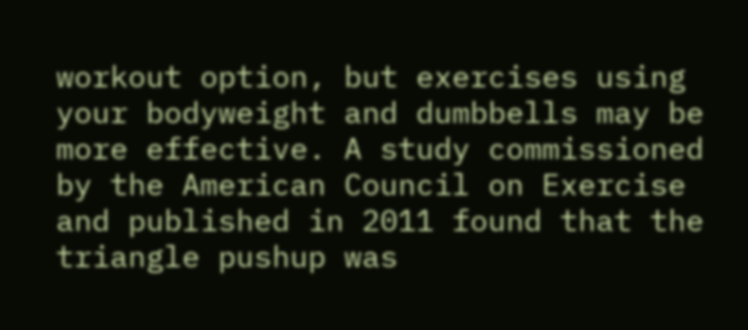workout option, but exercises using your bodyweight and dumbbells may be more effective. A study commissioned by the American Council on Exercise and published in 2011 found that the triangle pushup was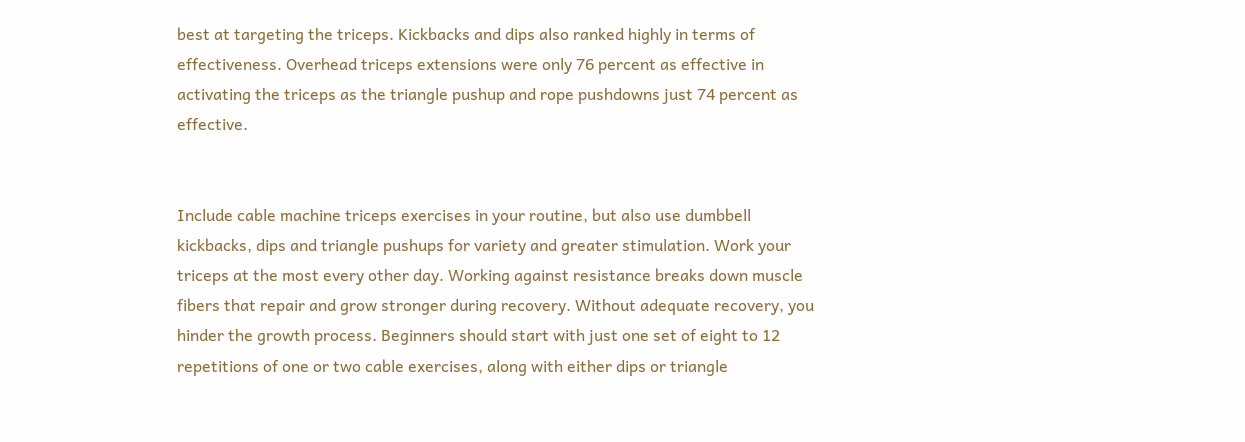best at targeting the triceps. Kickbacks and dips also ranked highly in terms of effectiveness. Overhead triceps extensions were only 76 percent as effective in activating the triceps as the triangle pushup and rope pushdowns just 74 percent as effective.


Include cable machine triceps exercises in your routine, but also use dumbbell kickbacks, dips and triangle pushups for variety and greater stimulation. Work your triceps at the most every other day. Working against resistance breaks down muscle fibers that repair and grow stronger during recovery. Without adequate recovery, you hinder the growth process. Beginners should start with just one set of eight to 12 repetitions of one or two cable exercises, along with either dips or triangle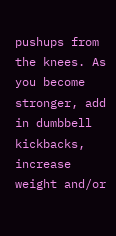pushups from the knees. As you become stronger, add in dumbbell kickbacks, increase weight and/or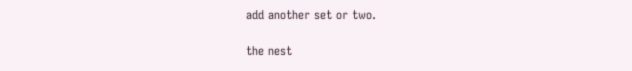add another set or two.

the nest